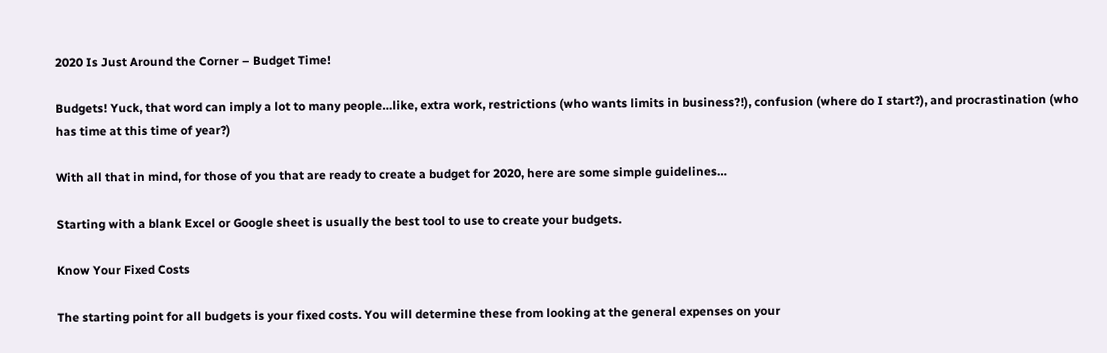2020 Is Just Around the Corner – Budget Time!

Budgets! Yuck, that word can imply a lot to many people…like, extra work, restrictions (who wants limits in business?!), confusion (where do I start?), and procrastination (who has time at this time of year?)

With all that in mind, for those of you that are ready to create a budget for 2020, here are some simple guidelines…

Starting with a blank Excel or Google sheet is usually the best tool to use to create your budgets.

Know Your Fixed Costs

The starting point for all budgets is your fixed costs. You will determine these from looking at the general expenses on your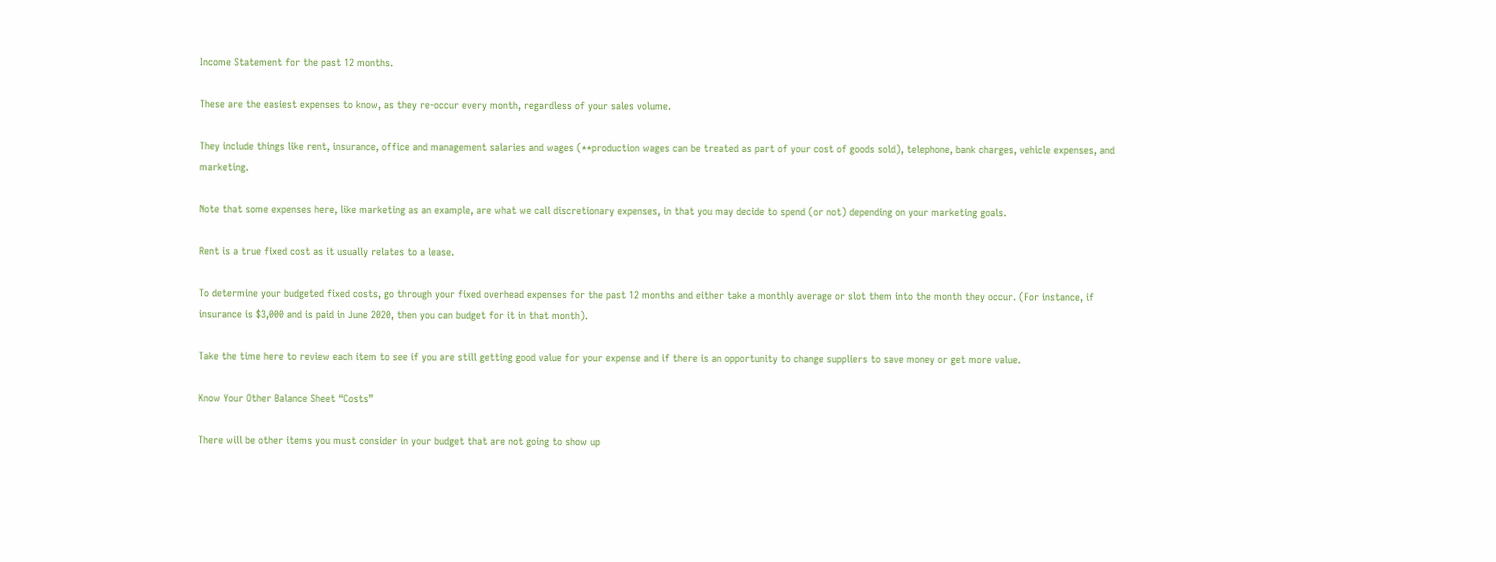Income Statement for the past 12 months.

These are the easiest expenses to know, as they re-occur every month, regardless of your sales volume.

They include things like rent, insurance, office and management salaries and wages (**production wages can be treated as part of your cost of goods sold), telephone, bank charges, vehicle expenses, and marketing.

Note that some expenses here, like marketing as an example, are what we call discretionary expenses, in that you may decide to spend (or not) depending on your marketing goals.

Rent is a true fixed cost as it usually relates to a lease.

To determine your budgeted fixed costs, go through your fixed overhead expenses for the past 12 months and either take a monthly average or slot them into the month they occur. (For instance, if insurance is $3,000 and is paid in June 2020, then you can budget for it in that month).

Take the time here to review each item to see if you are still getting good value for your expense and if there is an opportunity to change suppliers to save money or get more value.

Know Your Other Balance Sheet “Costs”

There will be other items you must consider in your budget that are not going to show up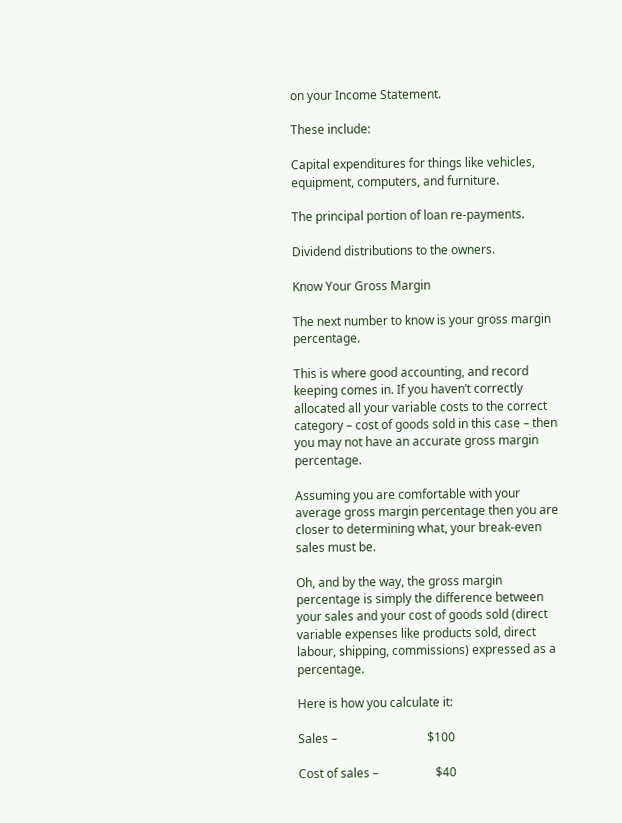on your Income Statement.

These include:

Capital expenditures for things like vehicles, equipment, computers, and furniture.

The principal portion of loan re-payments.

Dividend distributions to the owners.

Know Your Gross Margin

The next number to know is your gross margin percentage.

This is where good accounting, and record keeping comes in. If you haven’t correctly allocated all your variable costs to the correct category – cost of goods sold in this case – then you may not have an accurate gross margin percentage.

Assuming you are comfortable with your average gross margin percentage then you are closer to determining what, your break-even sales must be.

Oh, and by the way, the gross margin percentage is simply the difference between your sales and your cost of goods sold (direct variable expenses like products sold, direct labour, shipping, commissions) expressed as a percentage.

Here is how you calculate it:

Sales –                              $100

Cost of sales –                   $40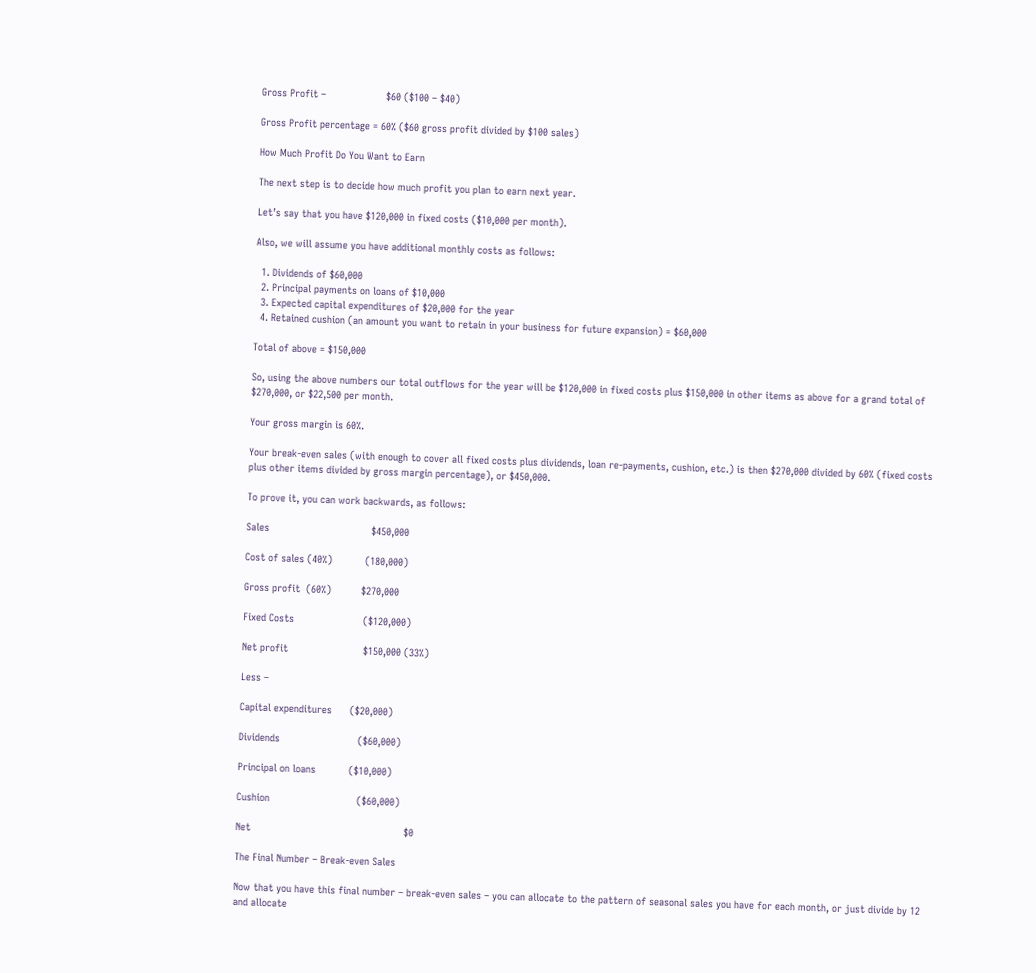Gross Profit –                    $60 ($100 – $40)

Gross Profit percentage = 60% ($60 gross profit divided by $100 sales)

How Much Profit Do You Want to Earn

The next step is to decide how much profit you plan to earn next year.

Let’s say that you have $120,000 in fixed costs ($10,000 per month).

Also, we will assume you have additional monthly costs as follows:

  1. Dividends of $60,000
  2. Principal payments on loans of $10,000
  3. Expected capital expenditures of $20,000 for the year
  4. Retained cushion (an amount you want to retain in your business for future expansion) = $60,000

Total of above = $150,000

So, using the above numbers our total outflows for the year will be $120,000 in fixed costs plus $150,000 in other items as above for a grand total of $270,000, or $22,500 per month.

Your gross margin is 60%.

Your break-even sales (with enough to cover all fixed costs plus dividends, loan re-payments, cushion, etc.) is then $270,000 divided by 60% (fixed costs plus other items divided by gross margin percentage), or $450,000.

To prove it, you can work backwards, as follows:

Sales                                  $450,000

Cost of sales (40%)           (180,000)

Gross profit  (60%)          $270,000

Fixed Costs                       ($120,000)

Net profit                         $150,000 (33%)

Less –

Capital expenditures      ($20,000)

Dividends                          ($60,000)

Principal on loans           ($10,000)

Cushion                             ($60,000)

Net                                                   $0

The Final Number – Break-even Sales

Now that you have this final number – break-even sales – you can allocate to the pattern of seasonal sales you have for each month, or just divide by 12 and allocate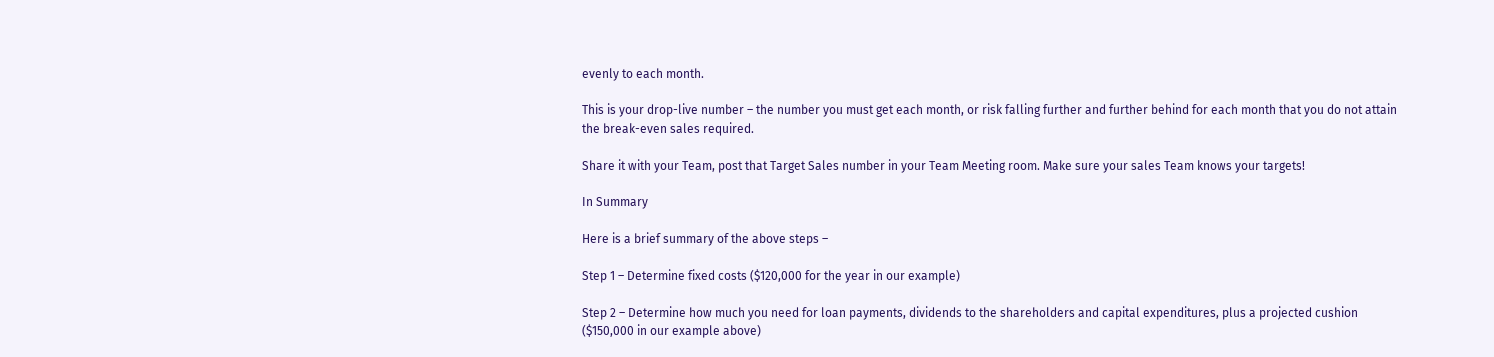evenly to each month.

This is your drop-live number – the number you must get each month, or risk falling further and further behind for each month that you do not attain the break-even sales required.

Share it with your Team, post that Target Sales number in your Team Meeting room. Make sure your sales Team knows your targets!

In Summary

Here is a brief summary of the above steps –

Step 1 – Determine fixed costs ($120,000 for the year in our example)

Step 2 – Determine how much you need for loan payments, dividends to the shareholders and capital expenditures, plus a projected cushion ($150,000 in our example above)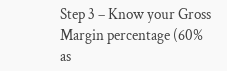Step 3 – Know your Gross Margin percentage (60% as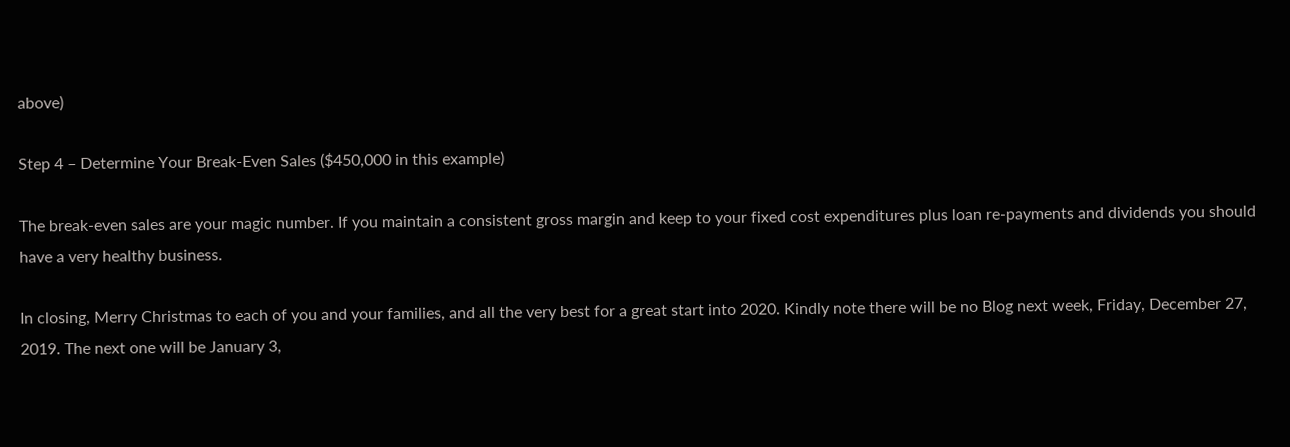above)

Step 4 – Determine Your Break-Even Sales ($450,000 in this example)

The break-even sales are your magic number. If you maintain a consistent gross margin and keep to your fixed cost expenditures plus loan re-payments and dividends you should have a very healthy business.

In closing, Merry Christmas to each of you and your families, and all the very best for a great start into 2020. Kindly note there will be no Blog next week, Friday, December 27, 2019. The next one will be January 3,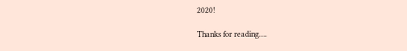2020!

Thanks for reading….